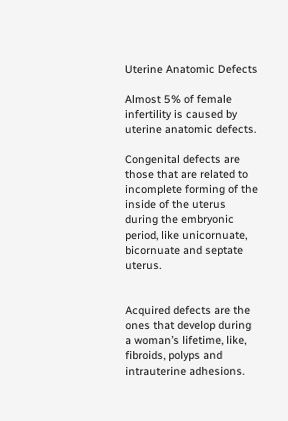Uterine Anatomic Defects

Almost 5% of female infertility is caused by uterine anatomic defects.

Congenital defects are those that are related to incomplete forming of the inside of the uterus during the embryonic period, like unicornuate, bicornuate and septate uterus.


Acquired defects are the ones that develop during a woman’s lifetime, like, fibroids, polyps and intrauterine adhesions.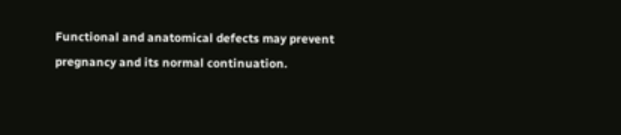Functional and anatomical defects may prevent pregnancy and its normal continuation.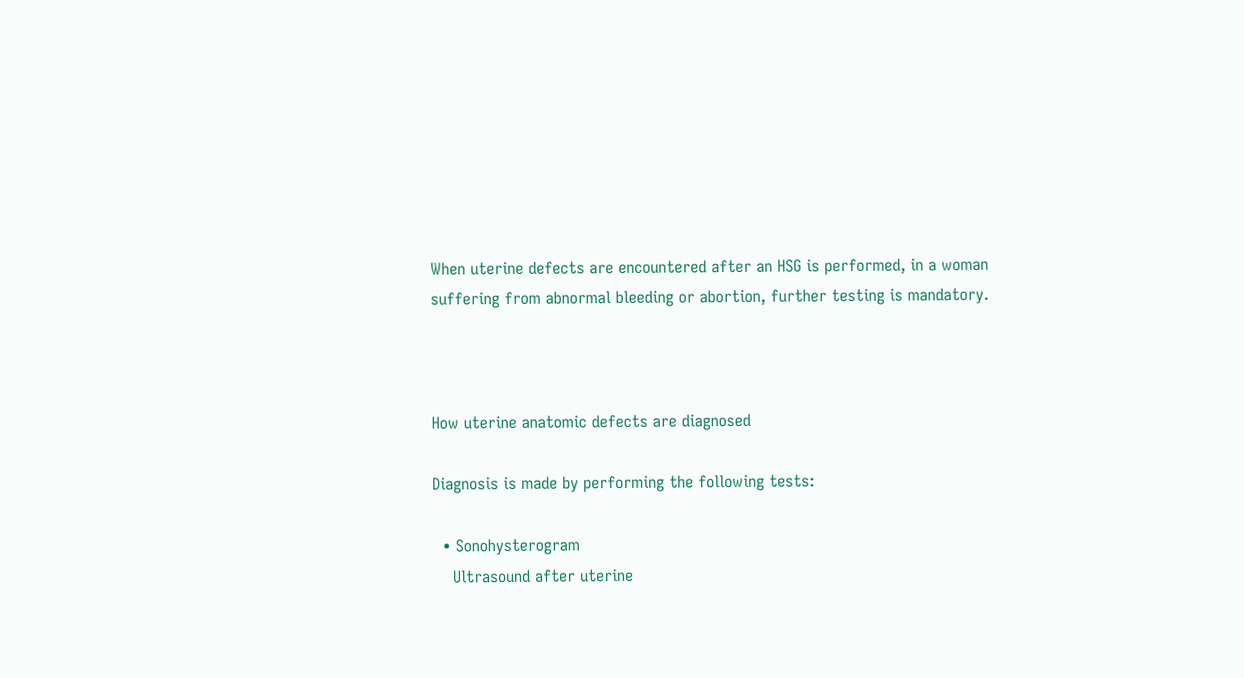When uterine defects are encountered after an HSG is performed, in a woman suffering from abnormal bleeding or abortion, further testing is mandatory.



How uterine anatomic defects are diagnosed

Diagnosis is made by performing the following tests:

  • Sonohysterogram
    Ultrasound after uterine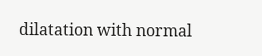dilatation with normal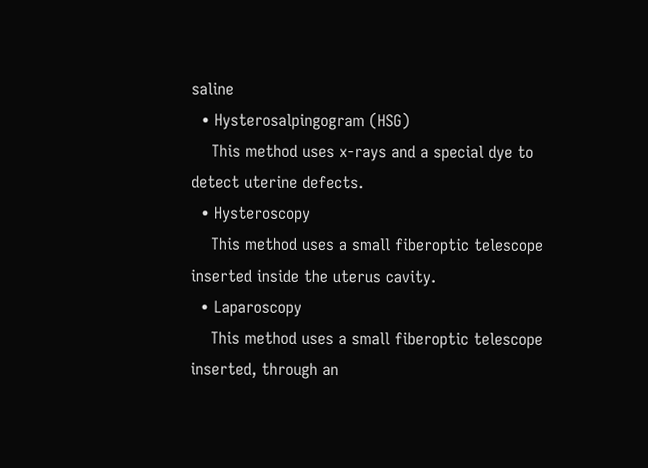saline
  • Hysterosalpingogram (HSG)
    This method uses x-rays and a special dye to detect uterine defects.
  • Hysteroscopy
    This method uses a small fiberoptic telescope inserted inside the uterus cavity.
  • Laparoscopy
    This method uses a small fiberoptic telescope inserted, through an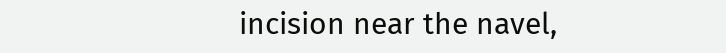incision near the navel,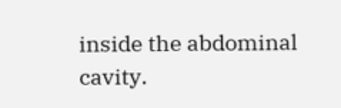inside the abdominal cavity.